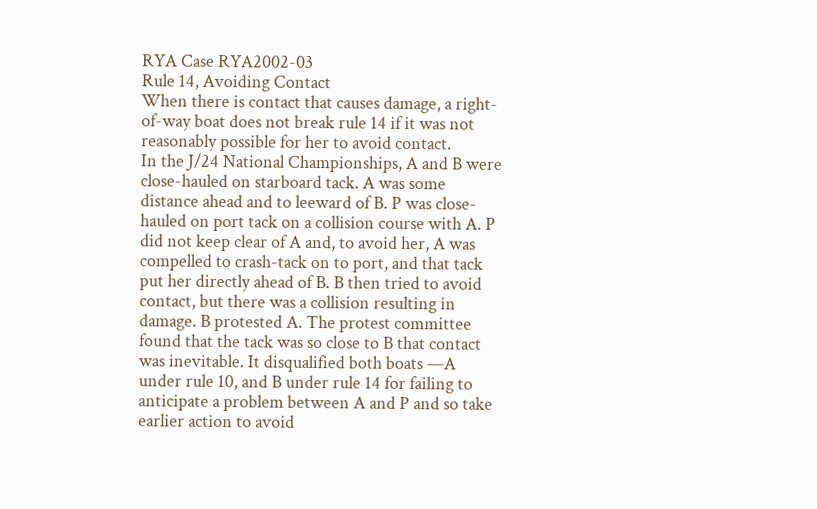RYA Case RYA2002-03
Rule 14, Avoiding Contact
When there is contact that causes damage, a right-of-way boat does not break rule 14 if it was not reasonably possible for her to avoid contact.
In the J/24 National Championships, A and B were close-hauled on starboard tack. A was some distance ahead and to leeward of B. P was close-hauled on port tack on a collision course with A. P did not keep clear of A and, to avoid her, A was compelled to crash-tack on to port, and that tack put her directly ahead of B. B then tried to avoid contact, but there was a collision resulting in damage. B protested A. The protest committee found that the tack was so close to B that contact was inevitable. It disqualified both boats —A under rule 10, and B under rule 14 for failing to anticipate a problem between A and P and so take earlier action to avoid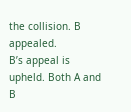the collision. B appealed.
B’s appeal is upheld. Both A and B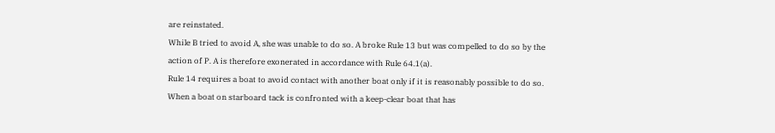are reinstated.
While B tried to avoid A, she was unable to do so. A broke Rule 13 but was compelled to do so by the action of P. A is therefore exonerated in accordance with Rule 64.1(a).
Rule 14 requires a boat to avoid contact with another boat only if it is reasonably possible to do so. When a boat on starboard tack is confronted with a keep-clear boat that has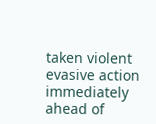taken violent evasive action immediately ahead of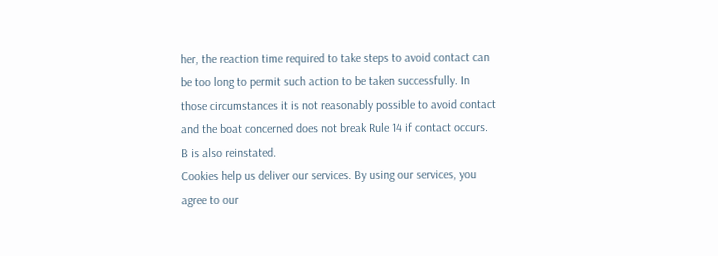her, the reaction time required to take steps to avoid contact can be too long to permit such action to be taken successfully. In those circumstances it is not reasonably possible to avoid contact and the boat concerned does not break Rule 14 if contact occurs. B is also reinstated.
Cookies help us deliver our services. By using our services, you agree to our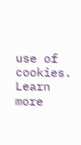use of cookies. Learn more